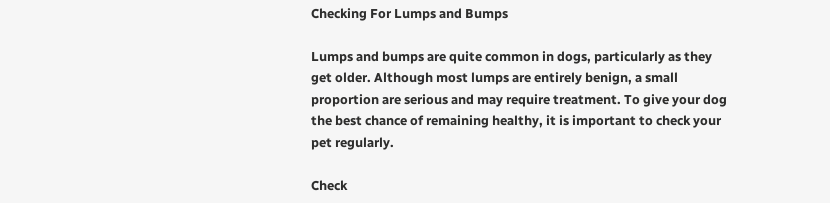Checking For Lumps and Bumps

Lumps and bumps are quite common in dogs, particularly as they get older. Although most lumps are entirely benign, a small proportion are serious and may require treatment. To give your dog the best chance of remaining healthy, it is important to check your pet regularly.

Check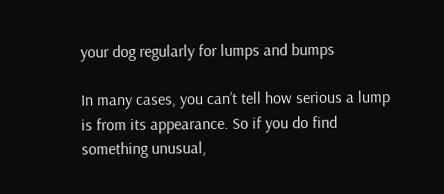your dog regularly for lumps and bumps

In many cases, you can’t tell how serious a lump is from its appearance. So if you do find something unusual,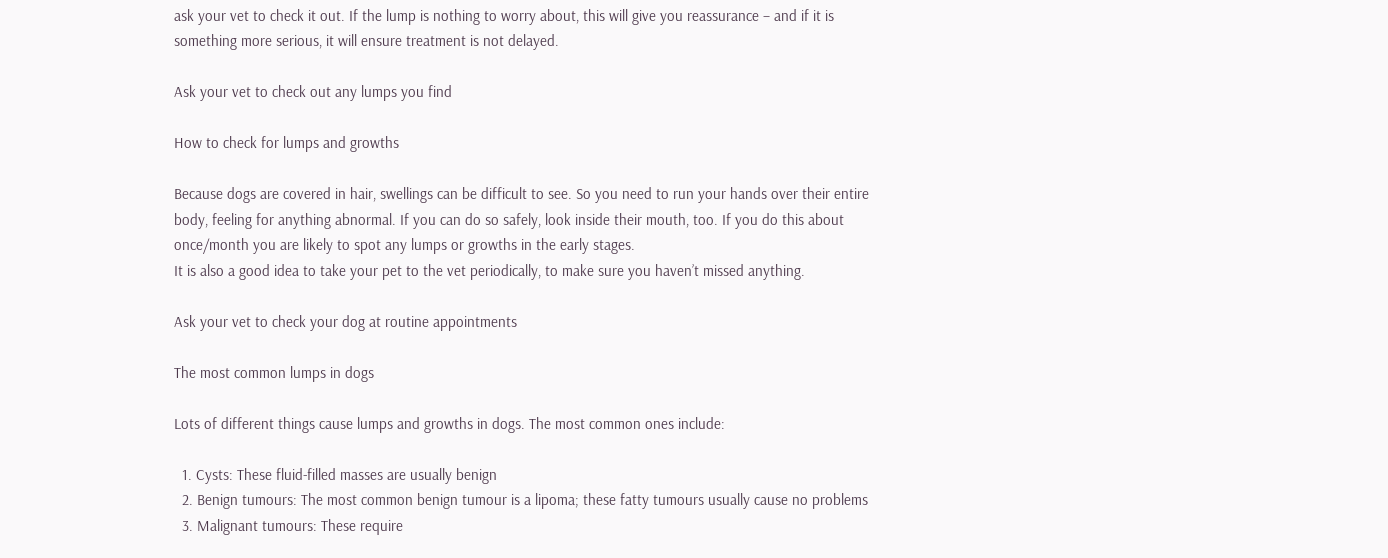ask your vet to check it out. If the lump is nothing to worry about, this will give you reassurance – and if it is something more serious, it will ensure treatment is not delayed.

Ask your vet to check out any lumps you find

How to check for lumps and growths

Because dogs are covered in hair, swellings can be difficult to see. So you need to run your hands over their entire body, feeling for anything abnormal. If you can do so safely, look inside their mouth, too. If you do this about once/month you are likely to spot any lumps or growths in the early stages.
It is also a good idea to take your pet to the vet periodically, to make sure you haven’t missed anything.

Ask your vet to check your dog at routine appointments

The most common lumps in dogs

Lots of different things cause lumps and growths in dogs. The most common ones include:

  1. Cysts: These fluid-filled masses are usually benign
  2. Benign tumours: The most common benign tumour is a lipoma; these fatty tumours usually cause no problems
  3. Malignant tumours: These require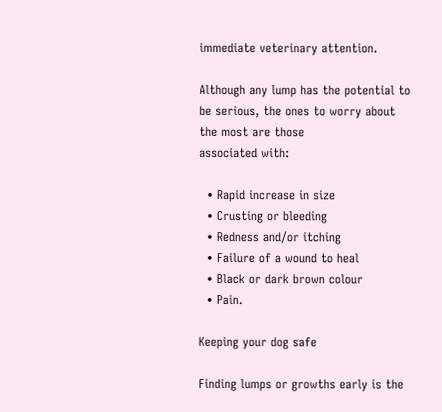immediate veterinary attention.

Although any lump has the potential to be serious, the ones to worry about the most are those
associated with:

  • Rapid increase in size
  • Crusting or bleeding
  • Redness and/or itching
  • Failure of a wound to heal
  • Black or dark brown colour
  • Pain.

Keeping your dog safe

Finding lumps or growths early is the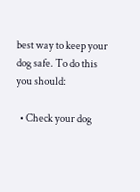best way to keep your dog safe. To do this you should:

  • Check your dog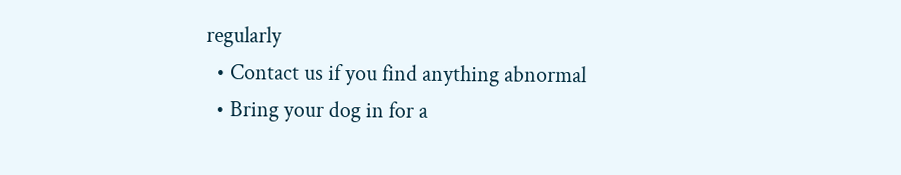regularly
  • Contact us if you find anything abnormal
  • Bring your dog in for a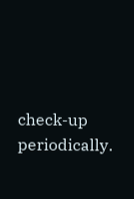check-up periodically.